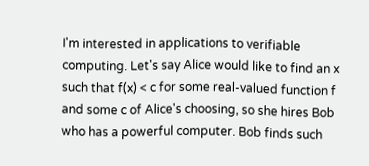I'm interested in applications to verifiable computing. Let's say Alice would like to find an x such that f(x) < c for some real-valued function f and some c of Alice's choosing, so she hires Bob who has a powerful computer. Bob finds such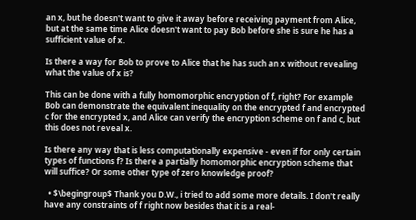an x, but he doesn't want to give it away before receiving payment from Alice, but at the same time Alice doesn't want to pay Bob before she is sure he has a sufficient value of x.

Is there a way for Bob to prove to Alice that he has such an x without revealing what the value of x is?

This can be done with a fully homomorphic encryption of f, right? For example Bob can demonstrate the equivalent inequality on the encrypted f and encrypted c for the encrypted x, and Alice can verify the encryption scheme on f and c, but this does not reveal x.

Is there any way that is less computationally expensive - even if for only certain types of functions f? Is there a partially homomorphic encryption scheme that will suffice? Or some other type of zero knowledge proof?

  • $\begingroup$ Thank you D.W., i tried to add some more details. I don't really have any constraints of f right now besides that it is a real-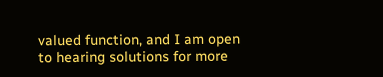valued function, and I am open to hearing solutions for more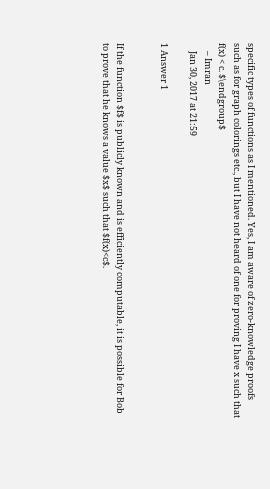specific types of functions as I mentioned. Yes, I am aware of zero-knowledge proofs such as for graph colorings etc., but I have not heard of one for proving I have x such that f(x) < c. $\endgroup$
    – Imran
    Jan 30, 2017 at 21:59

1 Answer 1


If the function $f$ is publicly known and is efficiently computable, it is possible for Bob to prove that he knows a value $x$ such that $f(x)<c$.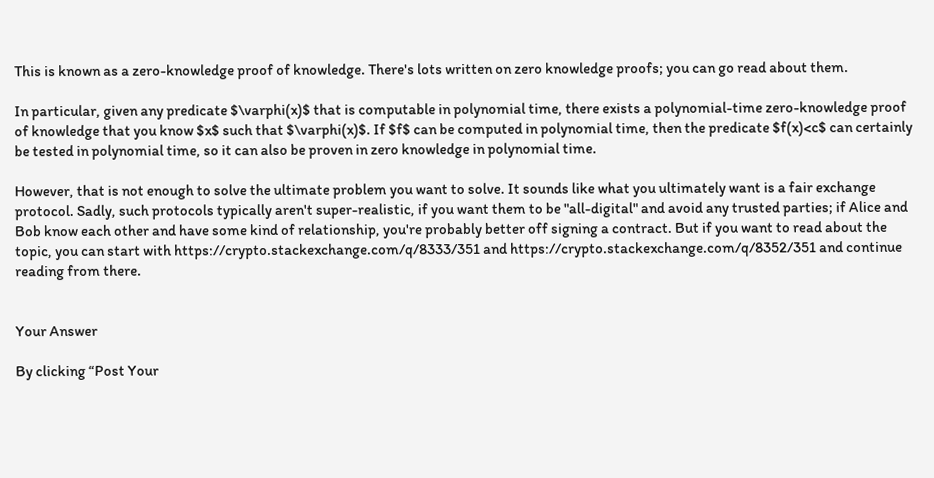This is known as a zero-knowledge proof of knowledge. There's lots written on zero knowledge proofs; you can go read about them.

In particular, given any predicate $\varphi(x)$ that is computable in polynomial time, there exists a polynomial-time zero-knowledge proof of knowledge that you know $x$ such that $\varphi(x)$. If $f$ can be computed in polynomial time, then the predicate $f(x)<c$ can certainly be tested in polynomial time, so it can also be proven in zero knowledge in polynomial time.

However, that is not enough to solve the ultimate problem you want to solve. It sounds like what you ultimately want is a fair exchange protocol. Sadly, such protocols typically aren't super-realistic, if you want them to be "all-digital" and avoid any trusted parties; if Alice and Bob know each other and have some kind of relationship, you're probably better off signing a contract. But if you want to read about the topic, you can start with https://crypto.stackexchange.com/q/8333/351 and https://crypto.stackexchange.com/q/8352/351 and continue reading from there.


Your Answer

By clicking “Post Your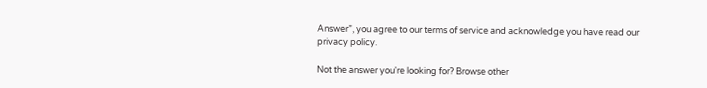Answer”, you agree to our terms of service and acknowledge you have read our privacy policy.

Not the answer you're looking for? Browse other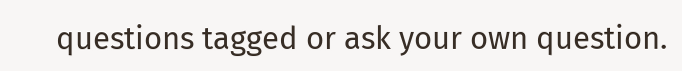questions tagged or ask your own question.